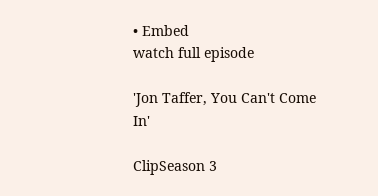• Embed
watch full episode

'Jon Taffer, You Can't Come In'

ClipSeason 3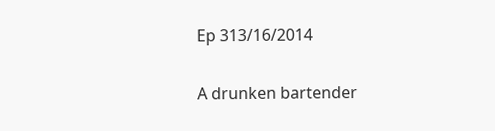Ep 313/16/2014

A drunken bartender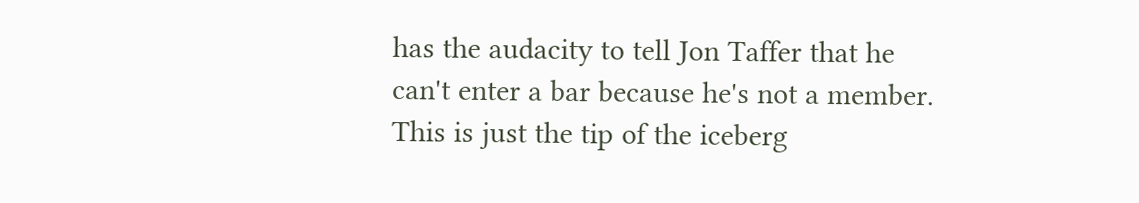has the audacity to tell Jon Taffer that he can't enter a bar because he's not a member. This is just the tip of the iceberg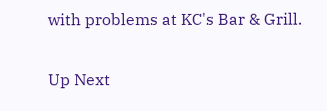with problems at KC's Bar & Grill.

Up Next